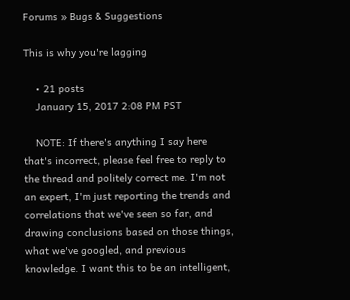Forums » Bugs & Suggestions

This is why you're lagging

    • 21 posts
    January 15, 2017 2:08 PM PST

    NOTE: If there's anything I say here that's incorrect, please feel free to reply to the thread and politely correct me. I'm not an expert, I'm just reporting the trends and correlations that we've seen so far, and drawing conclusions based on those things, what we've googled, and previous knowledge. I want this to be an intelligent,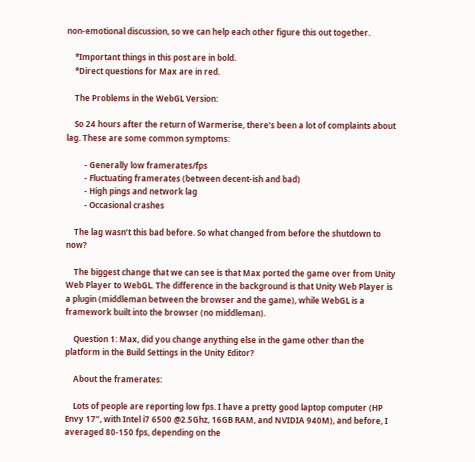non-emotional discussion, so we can help each other figure this out together.

    *Important things in this post are in bold.
    *Direct questions for Max are in red.

    The Problems in the WebGL Version:

    So 24 hours after the return of Warmerise, there’s been a lot of complaints about lag. These are some common symptoms:

         - Generally low framerates/fps
         - Fluctuating framerates (between decent-ish and bad)
         - High pings and network lag
         - Occasional crashes

    The lag wasn’t this bad before. So what changed from before the shutdown to now?

    The biggest change that we can see is that Max ported the game over from Unity Web Player to WebGL. The difference in the background is that Unity Web Player is a plugin (middleman between the browser and the game), while WebGL is a framework built into the browser (no middleman).

    Question 1: Max, did you change anything else in the game other than the platform in the Build Settings in the Unity Editor?

    About the framerates:

    Lots of people are reporting low fps. I have a pretty good laptop computer (HP Envy 17”, with Intel i7 6500 @2.5Ghz, 16GB RAM, and NVIDIA 940M), and before, I averaged 80-150 fps, depending on the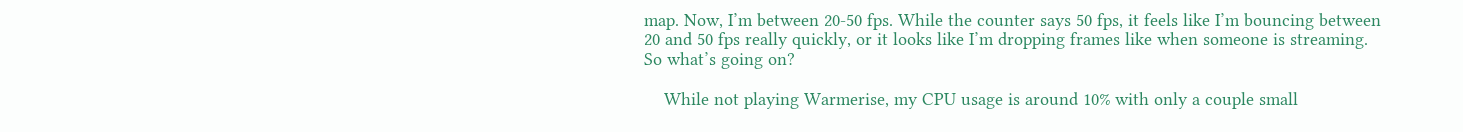map. Now, I’m between 20-50 fps. While the counter says 50 fps, it feels like I’m bouncing between 20 and 50 fps really quickly, or it looks like I’m dropping frames like when someone is streaming. So what’s going on?

    While not playing Warmerise, my CPU usage is around 10% with only a couple small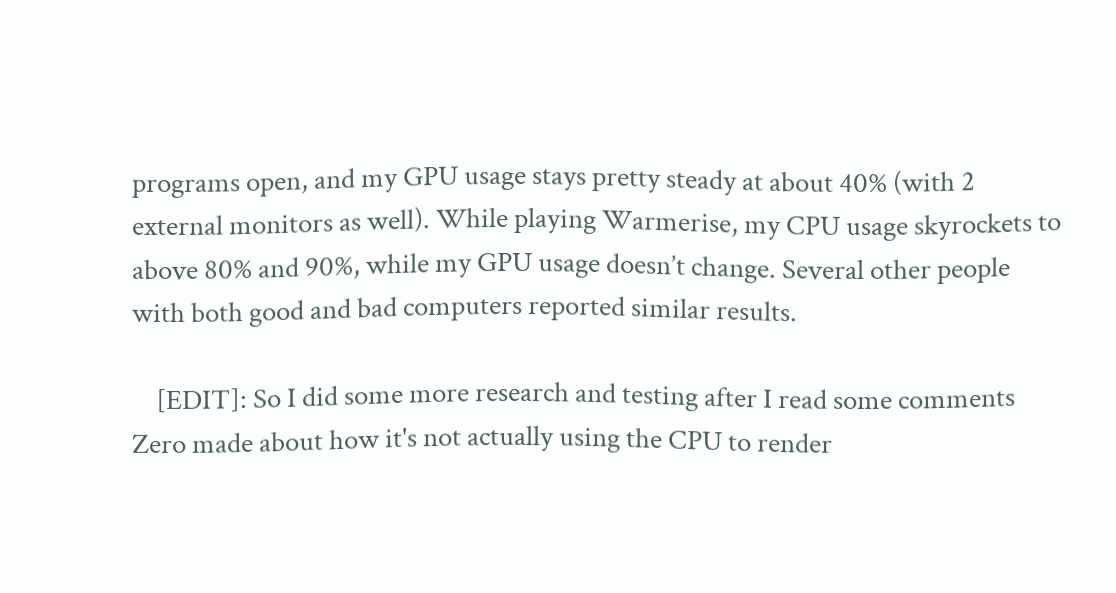programs open, and my GPU usage stays pretty steady at about 40% (with 2 external monitors as well). While playing Warmerise, my CPU usage skyrockets to above 80% and 90%, while my GPU usage doesn’t change. Several other people with both good and bad computers reported similar results.

    [EDIT]: So I did some more research and testing after I read some comments Zero made about how it's not actually using the CPU to render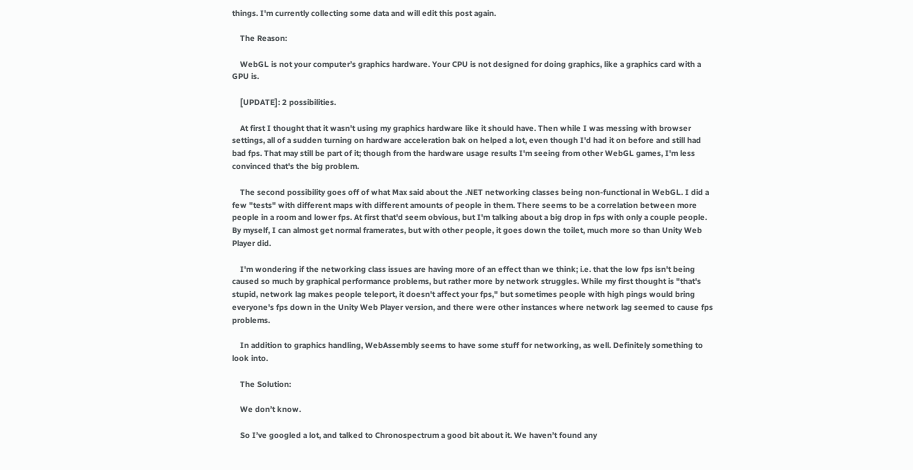things. I'm currently collecting some data and will edit this post again.

    The Reason:

    WebGL is not your computer’s graphics hardware. Your CPU is not designed for doing graphics, like a graphics card with a GPU is.

    [UPDATE]: 2 possibilities.

    At first I thought that it wasn't using my graphics hardware like it should have. Then while I was messing with browser settings, all of a sudden turning on hardware acceleration bak on helped a lot, even though I'd had it on before and still had bad fps. That may still be part of it; though from the hardware usage results I'm seeing from other WebGL games, I'm less convinced that's the big problem.

    The second possibility goes off of what Max said about the .NET networking classes being non-functional in WebGL. I did a few "tests" with different maps with different amounts of people in them. There seems to be a correlation between more people in a room and lower fps. At first that'd seem obvious, but I'm talking about a big drop in fps with only a couple people. By myself, I can almost get normal framerates, but with other people, it goes down the toilet, much more so than Unity Web Player did.

    I'm wondering if the networking class issues are having more of an effect than we think; i.e. that the low fps isn't being caused so much by graphical performance problems, but rather more by network struggles. While my first thought is "that's stupid, network lag makes people teleport, it doesn't affect your fps," but sometimes people with high pings would bring everyone's fps down in the Unity Web Player version, and there were other instances where network lag seemed to cause fps problems.

    In addition to graphics handling, WebAssembly seems to have some stuff for networking, as well. Definitely something to look into.

    The Solution:

    We don’t know.

    So I’ve googled a lot, and talked to Chronospectrum a good bit about it. We haven’t found any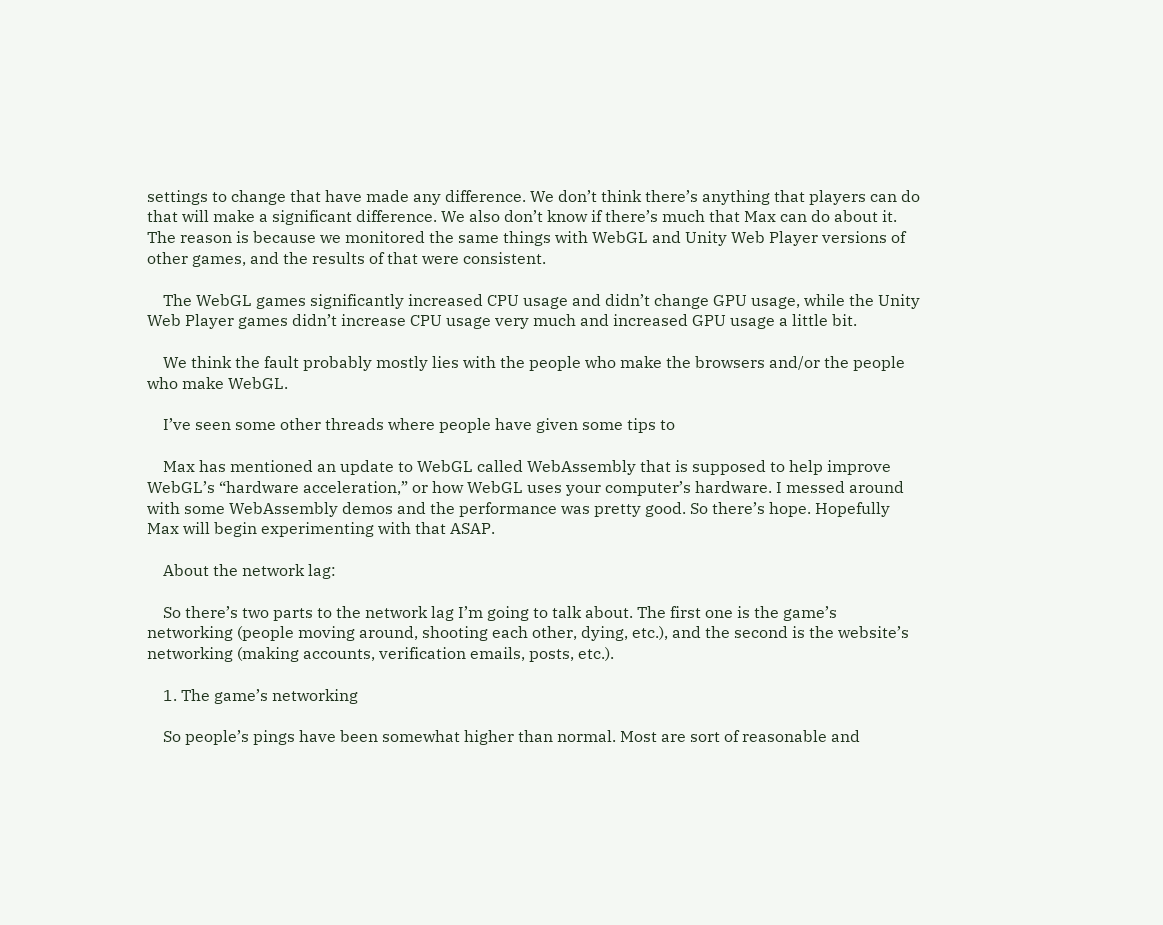settings to change that have made any difference. We don’t think there’s anything that players can do that will make a significant difference. We also don’t know if there’s much that Max can do about it. The reason is because we monitored the same things with WebGL and Unity Web Player versions of other games, and the results of that were consistent.

    The WebGL games significantly increased CPU usage and didn’t change GPU usage, while the Unity Web Player games didn’t increase CPU usage very much and increased GPU usage a little bit.

    We think the fault probably mostly lies with the people who make the browsers and/or the people who make WebGL.

    I’ve seen some other threads where people have given some tips to

    Max has mentioned an update to WebGL called WebAssembly that is supposed to help improve WebGL’s “hardware acceleration,” or how WebGL uses your computer’s hardware. I messed around with some WebAssembly demos and the performance was pretty good. So there’s hope. Hopefully Max will begin experimenting with that ASAP.

    About the network lag:

    So there’s two parts to the network lag I’m going to talk about. The first one is the game’s networking (people moving around, shooting each other, dying, etc.), and the second is the website’s networking (making accounts, verification emails, posts, etc.).

    1. The game’s networking

    So people’s pings have been somewhat higher than normal. Most are sort of reasonable and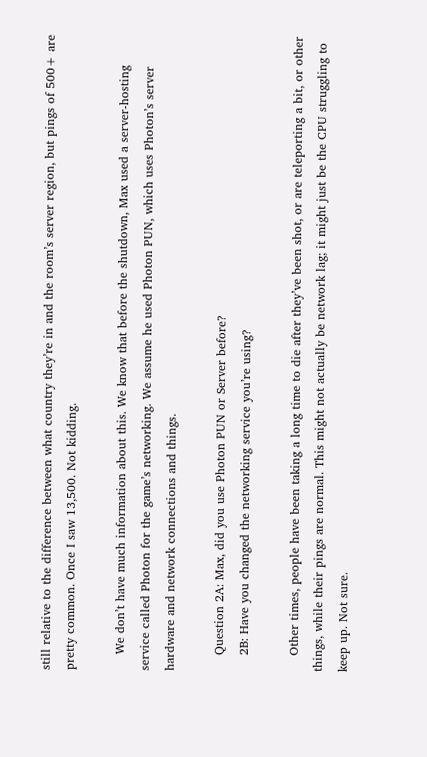still relative to the difference between what country they’re in and the room’s server region, but pings of 500+ are pretty common. Once I saw 13,500. Not kidding.

    We don’t have much information about this. We know that before the shutdown, Max used a server-hosting service called Photon for the game’s networking. We assume he used Photon PUN, which uses Photon’s server hardware and network connections and things.

    Question 2A: Max, did you use Photon PUN or Server before?
    2B: Have you changed the networking service you’re using?

    Other times, people have been taking a long time to die after they’ve been shot, or are teleporting a bit, or other things, while their pings are normal. This might not actually be network lag; it might just be the CPU struggling to keep up. Not sure.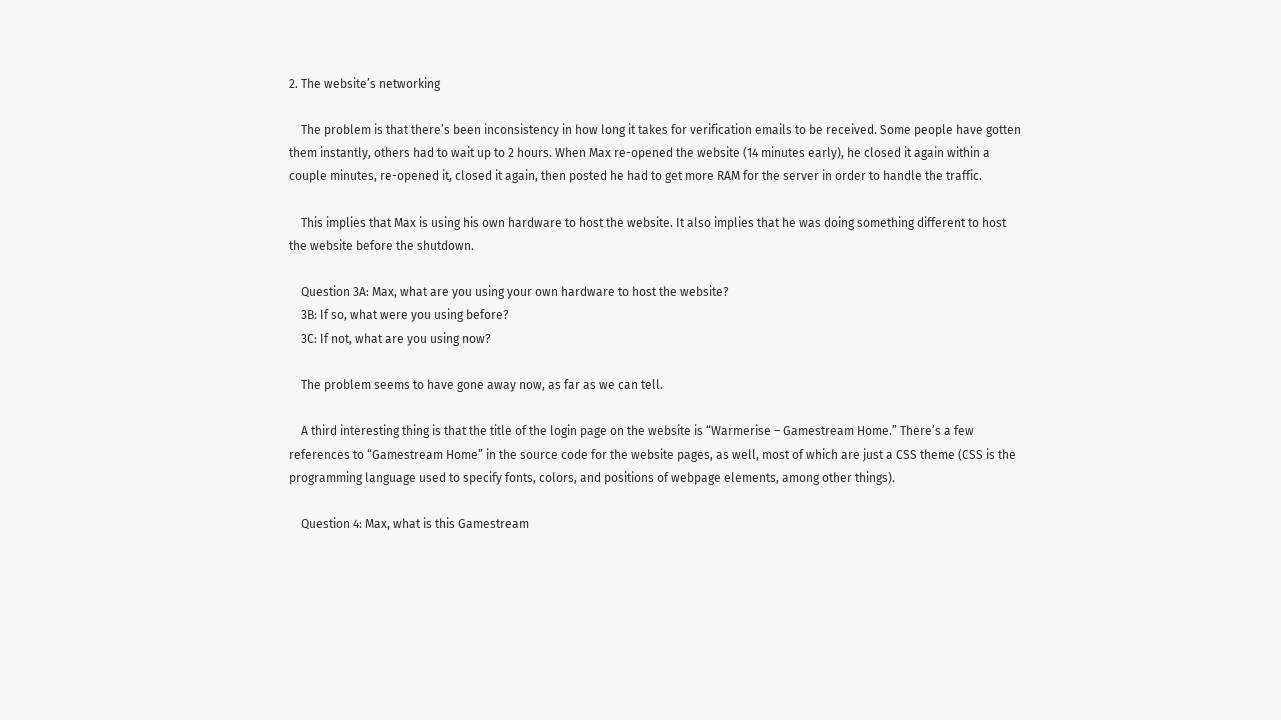2. The website’s networking

    The problem is that there’s been inconsistency in how long it takes for verification emails to be received. Some people have gotten them instantly, others had to wait up to 2 hours. When Max re-opened the website (14 minutes early), he closed it again within a couple minutes, re-opened it, closed it again, then posted he had to get more RAM for the server in order to handle the traffic.

    This implies that Max is using his own hardware to host the website. It also implies that he was doing something different to host the website before the shutdown.

    Question 3A: Max, what are you using your own hardware to host the website?
    3B: If so, what were you using before?
    3C: If not, what are you using now?

    The problem seems to have gone away now, as far as we can tell.

    A third interesting thing is that the title of the login page on the website is “Warmerise – Gamestream Home.” There’s a few references to “Gamestream Home” in the source code for the website pages, as well, most of which are just a CSS theme (CSS is the programming language used to specify fonts, colors, and positions of webpage elements, among other things).

    Question 4: Max, what is this Gamestream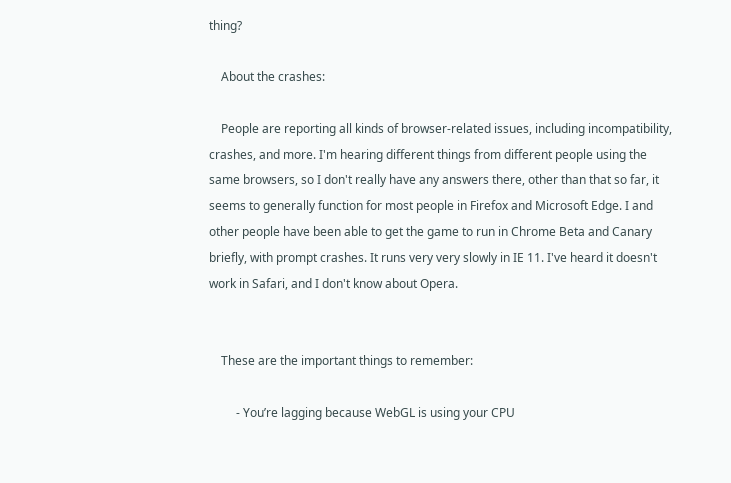thing?

    About the crashes:

    People are reporting all kinds of browser-related issues, including incompatibility, crashes, and more. I'm hearing different things from different people using the same browsers, so I don't really have any answers there, other than that so far, it seems to generally function for most people in Firefox and Microsoft Edge. I and other people have been able to get the game to run in Chrome Beta and Canary briefly, with prompt crashes. It runs very very slowly in IE 11. I've heard it doesn't work in Safari, and I don't know about Opera.


    These are the important things to remember:

         - You’re lagging because WebGL is using your CPU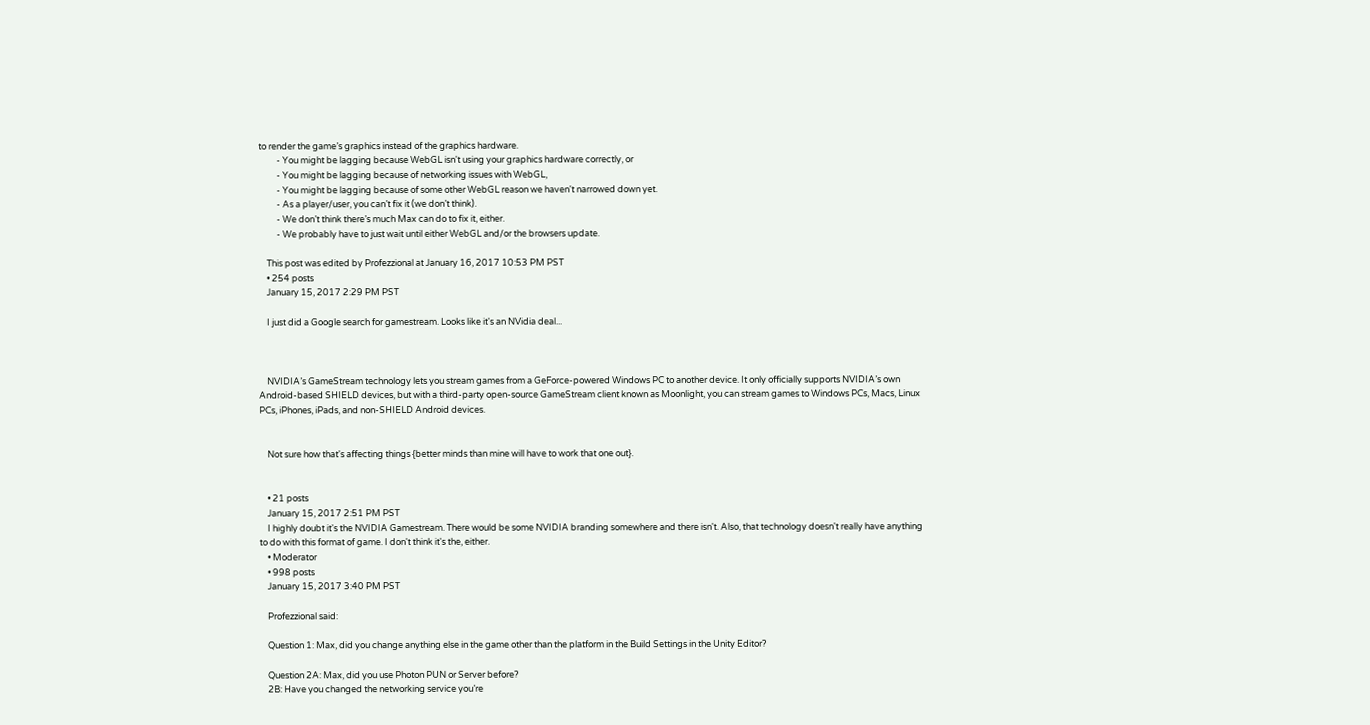to render the game’s graphics instead of the graphics hardware.
         - You might be lagging because WebGL isn't using your graphics hardware correctly, or
         - You might be lagging because of networking issues with WebGL,
         - You might be lagging because of some other WebGL reason we haven't narrowed down yet.
         - As a player/user, you can’t fix it (we don’t think).
         - We don’t think there’s much Max can do to fix it, either.
         - We probably have to just wait until either WebGL and/or the browsers update.

    This post was edited by Profezzional at January 16, 2017 10:53 PM PST
    • 254 posts
    January 15, 2017 2:29 PM PST

    I just did a Google search for gamestream. Looks like it's an NVidia deal...



    NVIDIA’s GameStream technology lets you stream games from a GeForce-powered Windows PC to another device. It only officially supports NVIDIA’s own Android-based SHIELD devices, but with a third-party open-source GameStream client known as Moonlight, you can stream games to Windows PCs, Macs, Linux PCs, iPhones, iPads, and non-SHIELD Android devices.


    Not sure how that's affecting things {better minds than mine will have to work that one out}.


    • 21 posts
    January 15, 2017 2:51 PM PST
    I highly doubt it's the NVIDIA Gamestream. There would be some NVIDIA branding somewhere and there isn't. Also, that technology doesn't really have anything to do with this format of game. I don't think it's the, either.
    • Moderator
    • 998 posts
    January 15, 2017 3:40 PM PST

    Profezzional said:

    Question 1: Max, did you change anything else in the game other than the platform in the Build Settings in the Unity Editor?

    Question 2A: Max, did you use Photon PUN or Server before?
    2B: Have you changed the networking service you’re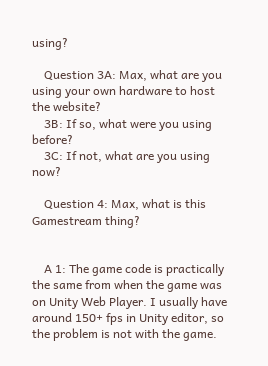using?

    Question 3A: Max, what are you using your own hardware to host the website?
    3B: If so, what were you using before?
    3C: If not, what are you using now?

    Question 4: Max, what is this Gamestream thing?


    A 1: The game code is practically the same from when the game was on Unity Web Player. I usually have around 150+ fps in Unity editor, so the problem is not with the game.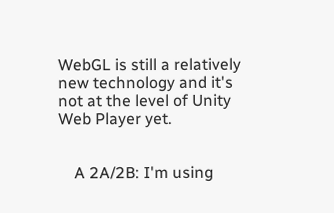WebGL is still a relatively new technology and it's not at the level of Unity Web Player yet.


    A 2A/2B: I'm using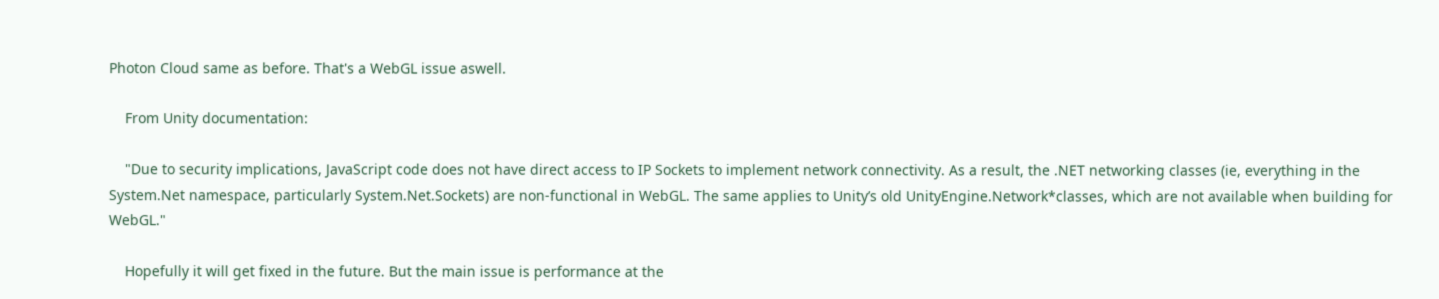Photon Cloud same as before. That's a WebGL issue aswell.

    From Unity documentation:

    "Due to security implications, JavaScript code does not have direct access to IP Sockets to implement network connectivity. As a result, the .NET networking classes (ie, everything in the System.Net namespace, particularly System.Net.Sockets) are non-functional in WebGL. The same applies to Unity’s old UnityEngine.Network*classes, which are not available when building for WebGL."

    Hopefully it will get fixed in the future. But the main issue is performance at the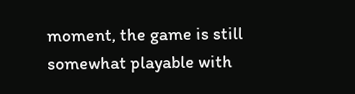moment, the game is still somewhat playable with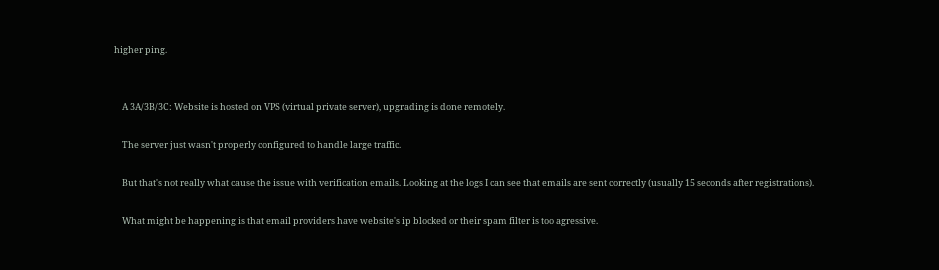higher ping.


    A 3A/3B/3C: Website is hosted on VPS (virtual private server), upgrading is done remotely.

    The server just wasn't properly configured to handle large traffic.

    But that's not really what cause the issue with verification emails. Looking at the logs I can see that emails are sent correctly (usually 15 seconds after registrations).

    What might be happening is that email providers have website's ip blocked or their spam filter is too agressive.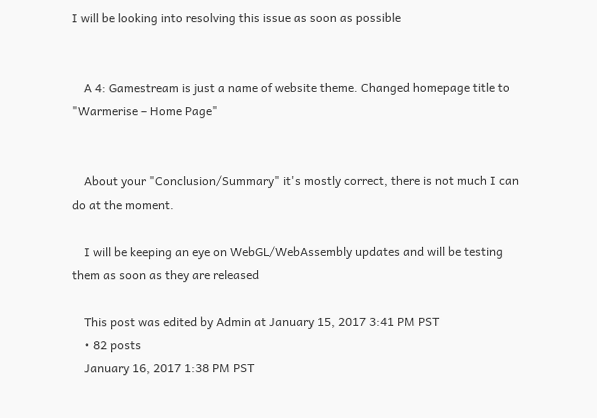I will be looking into resolving this issue as soon as possible


    A 4: Gamestream is just a name of website theme. Changed homepage title to "Warmerise – Home Page"


    About your "Conclusion/Summary" it's mostly correct, there is not much I can do at the moment.

    I will be keeping an eye on WebGL/WebAssembly updates and will be testing them as soon as they are released

    This post was edited by Admin at January 15, 2017 3:41 PM PST
    • 82 posts
    January 16, 2017 1:38 PM PST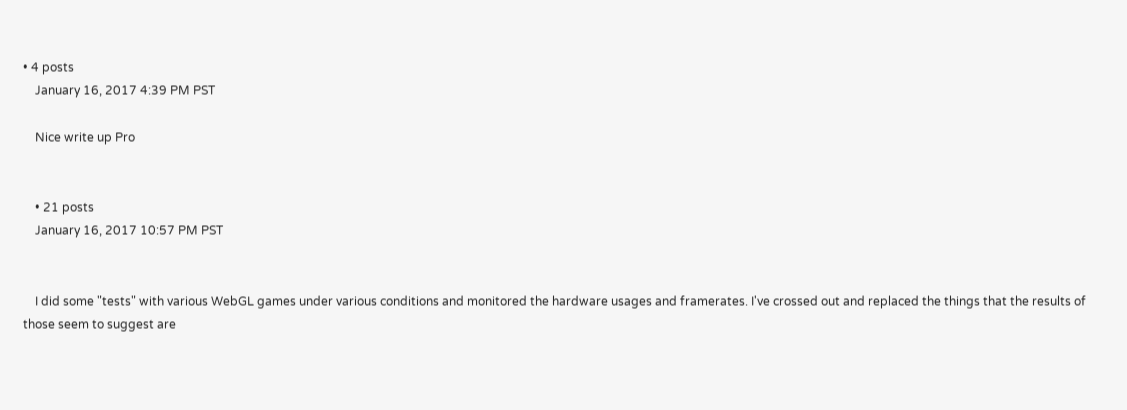• 4 posts
    January 16, 2017 4:39 PM PST

    Nice write up Pro


    • 21 posts
    January 16, 2017 10:57 PM PST


    I did some "tests" with various WebGL games under various conditions and monitored the hardware usages and framerates. I've crossed out and replaced the things that the results of those seem to suggest are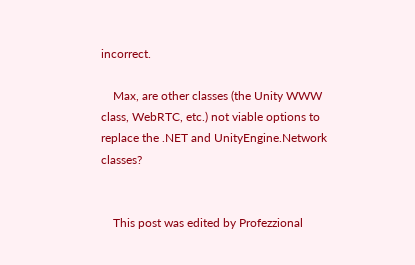incorrect.

    Max, are other classes (the Unity WWW class, WebRTC, etc.) not viable options to replace the .NET and UnityEngine.Network classes?


    This post was edited by Profezzional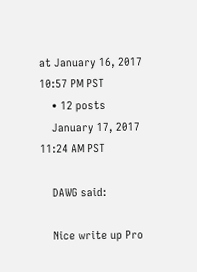at January 16, 2017 10:57 PM PST
    • 12 posts
    January 17, 2017 11:24 AM PST

    DAWG said:

    Nice write up Pro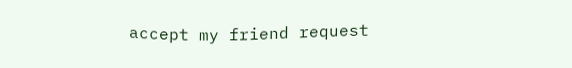accept my friend request